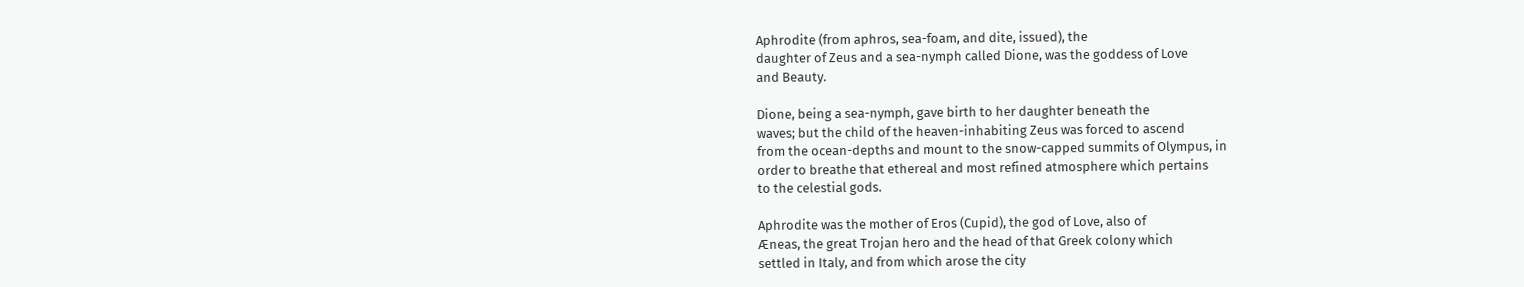Aphrodite (from aphros, sea-foam, and dite, issued), the
daughter of Zeus and a sea-nymph called Dione, was the goddess of Love
and Beauty.

Dione, being a sea-nymph, gave birth to her daughter beneath the
waves; but the child of the heaven-inhabiting Zeus was forced to ascend
from the ocean-depths and mount to the snow-capped summits of Olympus, in
order to breathe that ethereal and most refined atmosphere which pertains
to the celestial gods.

Aphrodite was the mother of Eros (Cupid), the god of Love, also of
Æneas, the great Trojan hero and the head of that Greek colony which
settled in Italy, and from which arose the city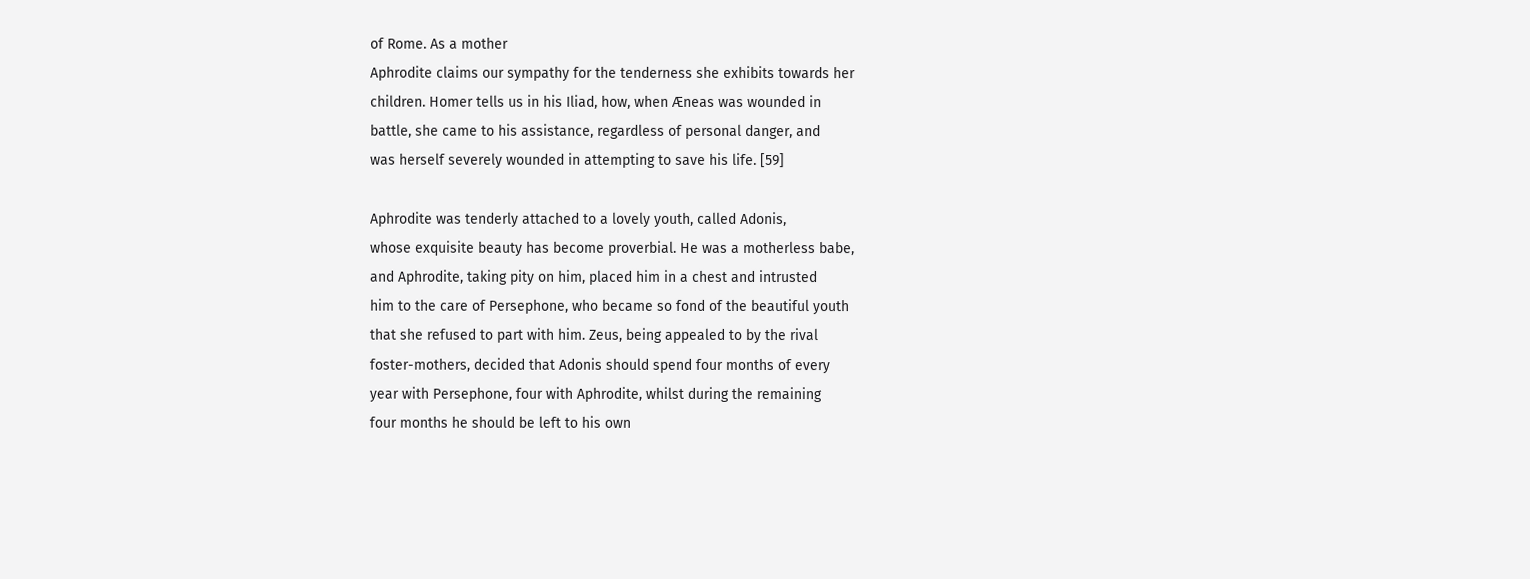of Rome. As a mother
Aphrodite claims our sympathy for the tenderness she exhibits towards her
children. Homer tells us in his Iliad, how, when Æneas was wounded in
battle, she came to his assistance, regardless of personal danger, and
was herself severely wounded in attempting to save his life. [59]

Aphrodite was tenderly attached to a lovely youth, called Adonis,
whose exquisite beauty has become proverbial. He was a motherless babe,
and Aphrodite, taking pity on him, placed him in a chest and intrusted
him to the care of Persephone, who became so fond of the beautiful youth
that she refused to part with him. Zeus, being appealed to by the rival
foster-mothers, decided that Adonis should spend four months of every
year with Persephone, four with Aphrodite, whilst during the remaining
four months he should be left to his own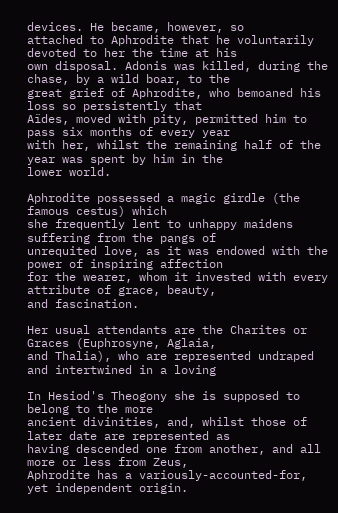devices. He became, however, so
attached to Aphrodite that he voluntarily devoted to her the time at his
own disposal. Adonis was killed, during the chase, by a wild boar, to the
great grief of Aphrodite, who bemoaned his loss so persistently that
Aïdes, moved with pity, permitted him to pass six months of every year
with her, whilst the remaining half of the year was spent by him in the
lower world.

Aphrodite possessed a magic girdle (the famous cestus) which
she frequently lent to unhappy maidens suffering from the pangs of
unrequited love, as it was endowed with the power of inspiring affection
for the wearer, whom it invested with every attribute of grace, beauty,
and fascination.

Her usual attendants are the Charites or Graces (Euphrosyne, Aglaia,
and Thalia), who are represented undraped and intertwined in a loving

In Hesiod's Theogony she is supposed to belong to the more
ancient divinities, and, whilst those of later date are represented as
having descended one from another, and all more or less from Zeus,
Aphrodite has a variously-accounted-for, yet independent origin.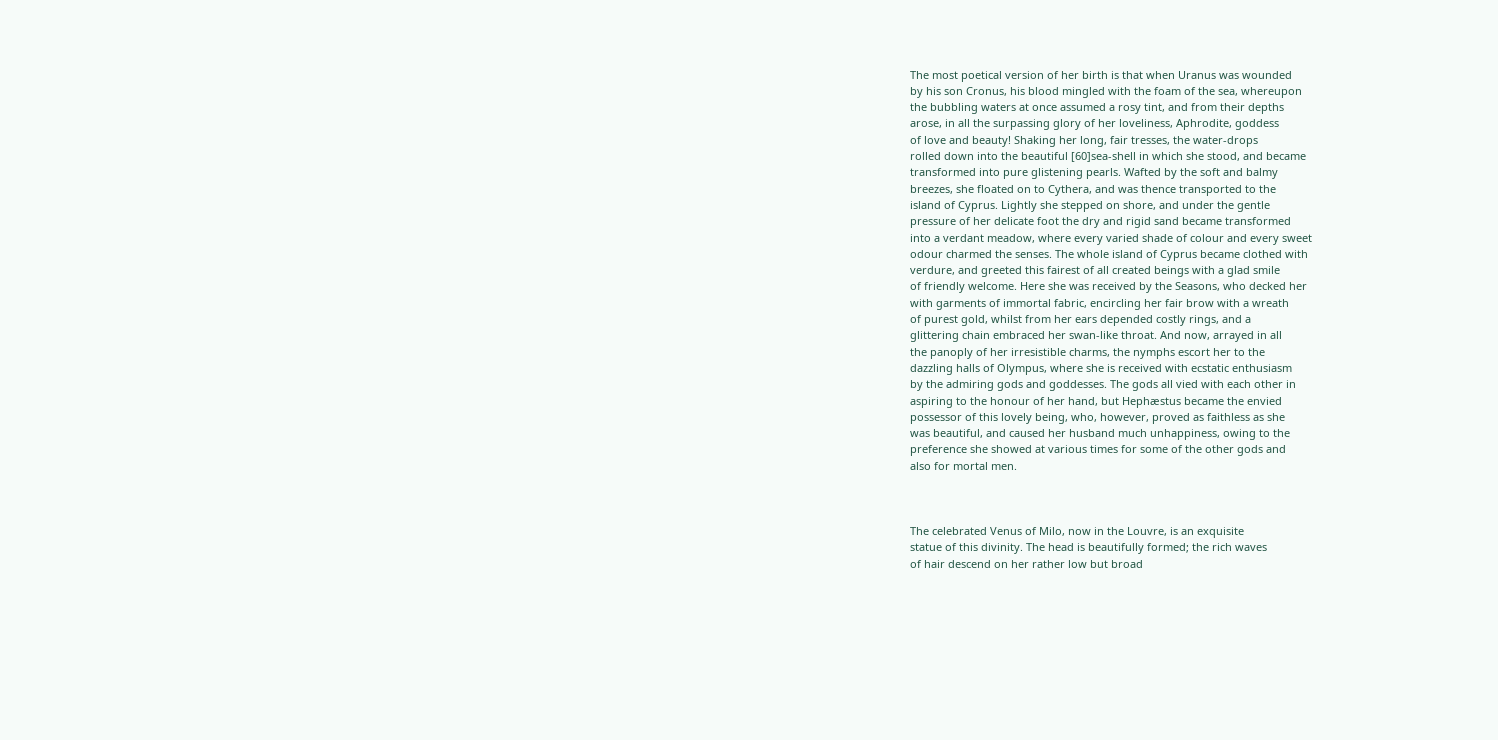The most poetical version of her birth is that when Uranus was wounded
by his son Cronus, his blood mingled with the foam of the sea, whereupon
the bubbling waters at once assumed a rosy tint, and from their depths
arose, in all the surpassing glory of her loveliness, Aphrodite, goddess
of love and beauty! Shaking her long, fair tresses, the water-drops
rolled down into the beautiful [60]sea-shell in which she stood, and became
transformed into pure glistening pearls. Wafted by the soft and balmy
breezes, she floated on to Cythera, and was thence transported to the
island of Cyprus. Lightly she stepped on shore, and under the gentle
pressure of her delicate foot the dry and rigid sand became transformed
into a verdant meadow, where every varied shade of colour and every sweet
odour charmed the senses. The whole island of Cyprus became clothed with
verdure, and greeted this fairest of all created beings with a glad smile
of friendly welcome. Here she was received by the Seasons, who decked her
with garments of immortal fabric, encircling her fair brow with a wreath
of purest gold, whilst from her ears depended costly rings, and a
glittering chain embraced her swan-like throat. And now, arrayed in all
the panoply of her irresistible charms, the nymphs escort her to the
dazzling halls of Olympus, where she is received with ecstatic enthusiasm
by the admiring gods and goddesses. The gods all vied with each other in
aspiring to the honour of her hand, but Hephæstus became the envied
possessor of this lovely being, who, however, proved as faithless as she
was beautiful, and caused her husband much unhappiness, owing to the
preference she showed at various times for some of the other gods and
also for mortal men.



The celebrated Venus of Milo, now in the Louvre, is an exquisite
statue of this divinity. The head is beautifully formed; the rich waves
of hair descend on her rather low but broad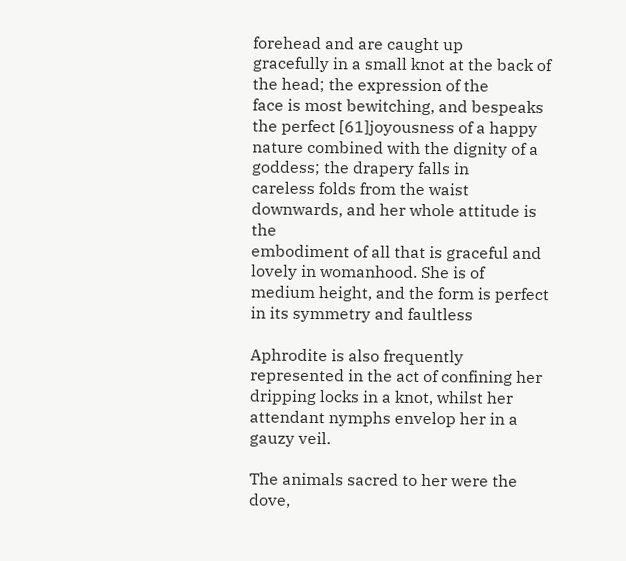forehead and are caught up
gracefully in a small knot at the back of the head; the expression of the
face is most bewitching, and bespeaks the perfect [61]joyousness of a happy
nature combined with the dignity of a goddess; the drapery falls in
careless folds from the waist downwards, and her whole attitude is the
embodiment of all that is graceful and lovely in womanhood. She is of
medium height, and the form is perfect in its symmetry and faultless

Aphrodite is also frequently represented in the act of confining her
dripping locks in a knot, whilst her attendant nymphs envelop her in a
gauzy veil.

The animals sacred to her were the dove,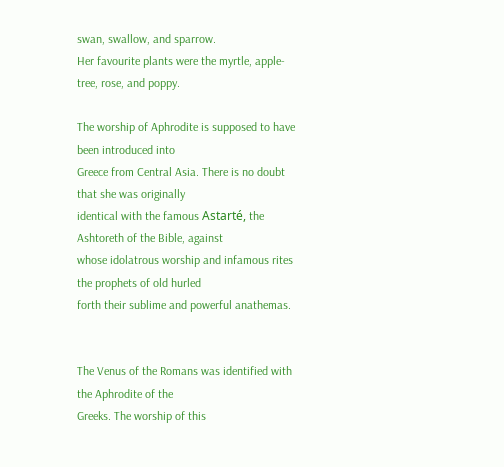swan, swallow, and sparrow.
Her favourite plants were the myrtle, apple-tree, rose, and poppy.

The worship of Aphrodite is supposed to have been introduced into
Greece from Central Asia. There is no doubt that she was originally
identical with the famous Astarté, the Ashtoreth of the Bible, against
whose idolatrous worship and infamous rites the prophets of old hurled
forth their sublime and powerful anathemas.


The Venus of the Romans was identified with the Aphrodite of the
Greeks. The worship of this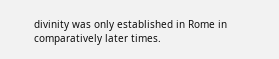divinity was only established in Rome in
comparatively later times.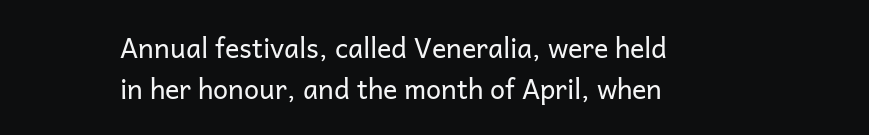Annual festivals, called Veneralia, were held
in her honour, and the month of April, when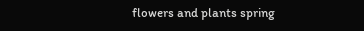flowers and plants spring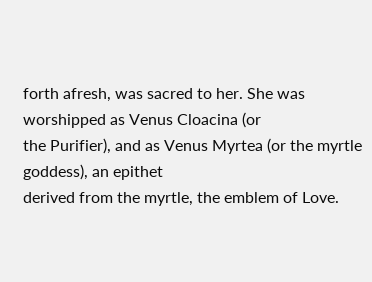forth afresh, was sacred to her. She was worshipped as Venus Cloacina (or
the Purifier), and as Venus Myrtea (or the myrtle goddess), an epithet
derived from the myrtle, the emblem of Love.